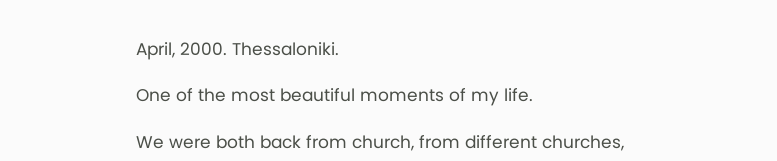April, 2000. Thessaloniki.

One of the most beautiful moments of my life.

We were both back from church, from different churches,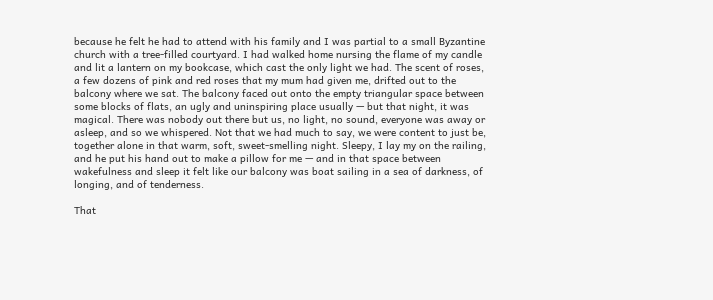because he felt he had to attend with his family and I was partial to a small Byzantine church with a tree-filled courtyard. I had walked home nursing the flame of my candle and lit a lantern on my bookcase, which cast the only light we had. The scent of roses, a few dozens of pink and red roses that my mum had given me, drifted out to the balcony where we sat. The balcony faced out onto the empty triangular space between some blocks of flats, an ugly and uninspiring place usually — but that night, it was magical. There was nobody out there but us, no light, no sound, everyone was away or asleep, and so we whispered. Not that we had much to say, we were content to just be, together alone in that warm, soft, sweet-smelling night. Sleepy, I lay my on the railing, and he put his hand out to make a pillow for me — and in that space between wakefulness and sleep it felt like our balcony was boat sailing in a sea of darkness, of longing, and of tenderness.

That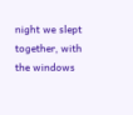night we slept together, with the windows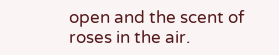open and the scent of roses in the air.